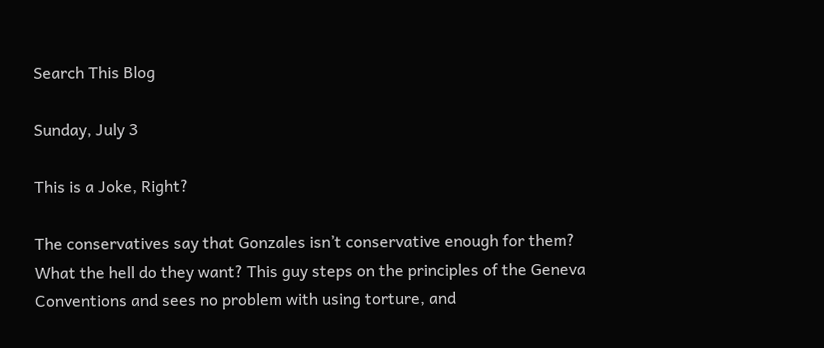Search This Blog

Sunday, July 3

This is a Joke, Right?

The conservatives say that Gonzales isn’t conservative enough for them? What the hell do they want? This guy steps on the principles of the Geneva Conventions and sees no problem with using torture, and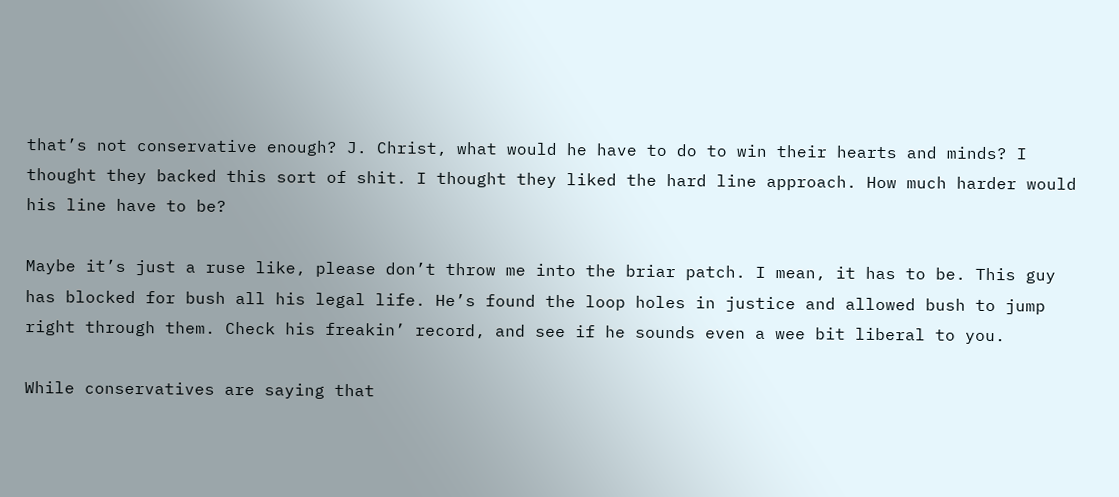that’s not conservative enough? J. Christ, what would he have to do to win their hearts and minds? I thought they backed this sort of shit. I thought they liked the hard line approach. How much harder would his line have to be?

Maybe it’s just a ruse like, please don’t throw me into the briar patch. I mean, it has to be. This guy has blocked for bush all his legal life. He’s found the loop holes in justice and allowed bush to jump right through them. Check his freakin’ record, and see if he sounds even a wee bit liberal to you.

While conservatives are saying that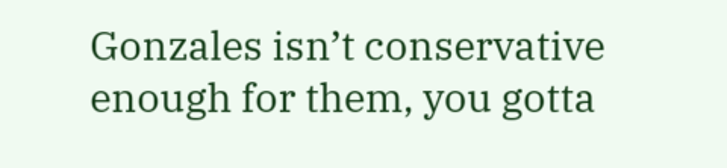Gonzales isn’t conservative enough for them, you gotta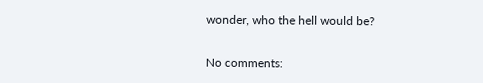wonder, who the hell would be?

No comments: